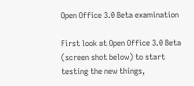Open Office 3.0 Beta examination

First look at Open Office 3.0 Beta (screen shot below) to start testing the new things,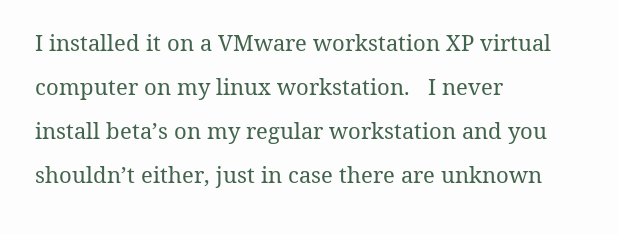I installed it on a VMware workstation XP virtual computer on my linux workstation.   I never install beta’s on my regular workstation and you shouldn’t either, just in case there are unknown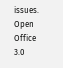issues.
Open Office 3.0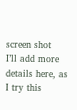screen shot
I’ll add more details here, as I try this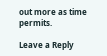out more as time permits.

Leave a Reply